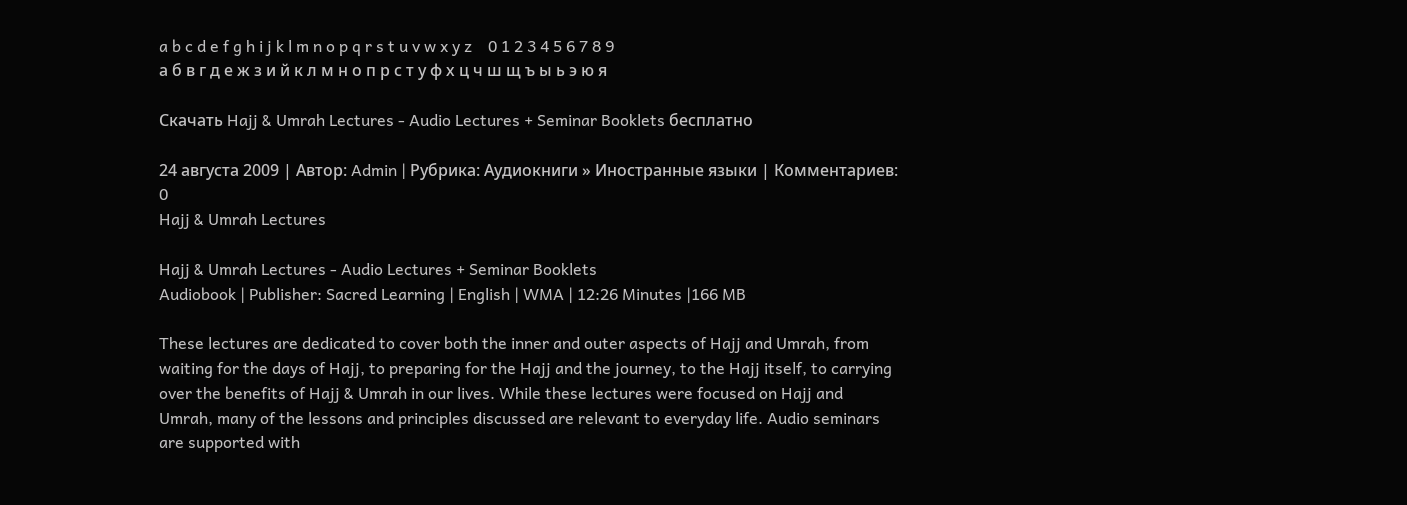a b c d e f g h i j k l m n o p q r s t u v w x y z    0 1 2 3 4 5 6 7 8 9
а б в г д е ж з и й к л м н о п р с т у ф х ц ч ш щ ъ ы ь э ю я

Скачать Hajj & Umrah Lectures - Audio Lectures + Seminar Booklets бесплатно

24 августа 2009 | Автор: Admin | Рубрика: Аудиокниги » Иностранные языки | Комментариев: 0
Hajj & Umrah Lectures

Hajj & Umrah Lectures - Audio Lectures + Seminar Booklets
Audiobook | Publisher: Sacred Learning | English | WMA | 12:26 Minutes |166 MB

These lectures are dedicated to cover both the inner and outer aspects of Hajj and Umrah, from waiting for the days of Hajj, to preparing for the Hajj and the journey, to the Hajj itself, to carrying over the benefits of Hajj & Umrah in our lives. While these lectures were focused on Hajj and Umrah, many of the lessons and principles discussed are relevant to everyday life. Audio seminars are supported with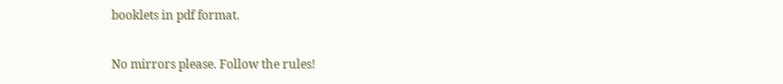booklets in pdf format.

No mirrors please. Follow the rules!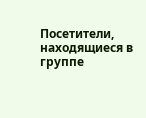Посетители, находящиеся в группе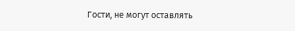Гости, не могут оставлять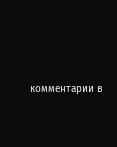комментарии в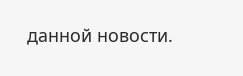данной новости.